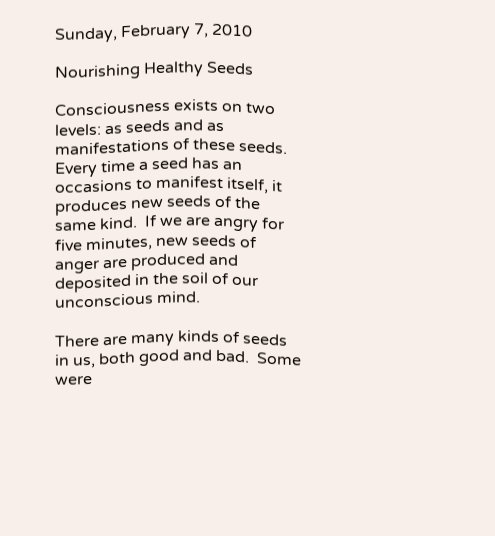Sunday, February 7, 2010

Nourishing Healthy Seeds

Consciousness exists on two levels: as seeds and as manifestations of these seeds.  Every time a seed has an occasions to manifest itself, it produces new seeds of the same kind.  If we are angry for five minutes, new seeds of anger are produced and deposited in the soil of our unconscious mind.

There are many kinds of seeds in us, both good and bad.  Some were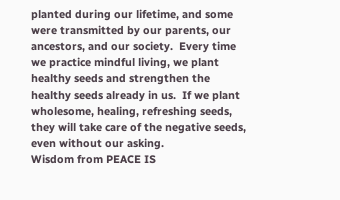planted during our lifetime, and some were transmitted by our parents, our ancestors, and our society.  Every time we practice mindful living, we plant healthy seeds and strengthen the healthy seeds already in us.  If we plant wholesome, healing, refreshing seeds, they will take care of the negative seeds, even without our asking.
Wisdom from PEACE IS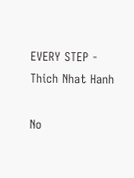EVERY STEP - Thich Nhat Hanh

No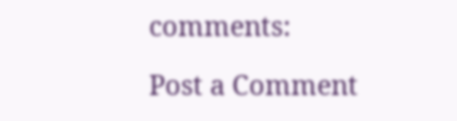comments:

Post a Comment